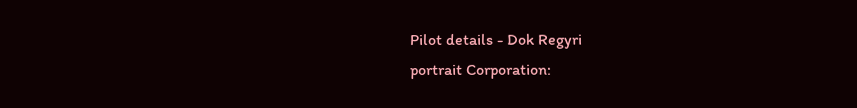Pilot details - Dok Regyri
portrait Corporation: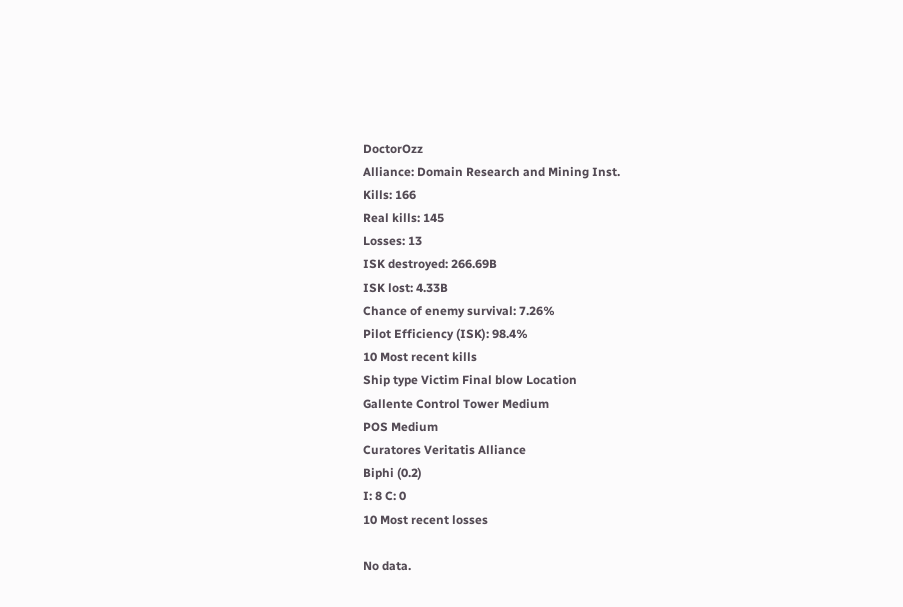DoctorOzz
Alliance: Domain Research and Mining Inst.
Kills: 166
Real kills: 145
Losses: 13
ISK destroyed: 266.69B
ISK lost: 4.33B
Chance of enemy survival: 7.26%
Pilot Efficiency (ISK): 98.4%
10 Most recent kills
Ship type Victim Final blow Location
Gallente Control Tower Medium
POS Medium
Curatores Veritatis Alliance
Biphi (0.2)
I: 8 C: 0
10 Most recent losses

No data.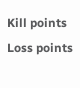Kill points
Loss points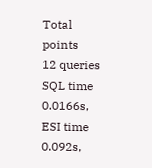Total points
12 queries SQL time 0.0166s, ESI time 0.092s,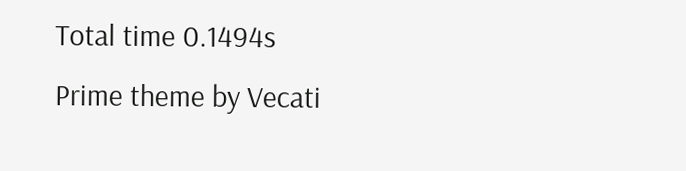Total time 0.1494s
Prime theme by Vecati